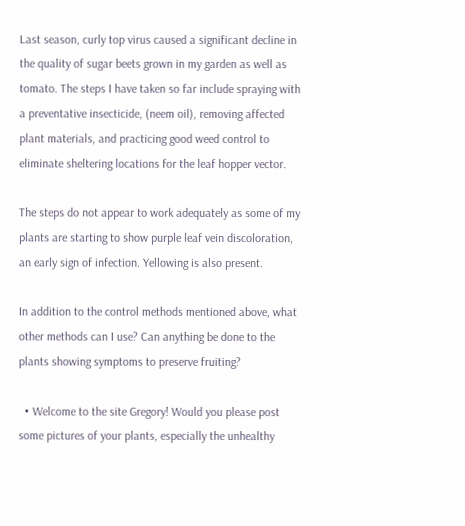Last season, curly top virus caused a significant decline in the quality of sugar beets grown in my garden as well as tomato. The steps I have taken so far include spraying with a preventative insecticide, (neem oil), removing affected plant materials, and practicing good weed control to eliminate sheltering locations for the leaf hopper vector.

The steps do not appear to work adequately as some of my plants are starting to show purple leaf vein discoloration, an early sign of infection. Yellowing is also present.

In addition to the control methods mentioned above, what other methods can I use? Can anything be done to the plants showing symptoms to preserve fruiting?

  • Welcome to the site Gregory! Would you please post some pictures of your plants, especially the unhealthy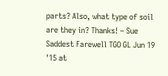parts? Also, what type of soil are they in? Thanks! – Sue Saddest Farewell TGO GL Jun 19 '15 at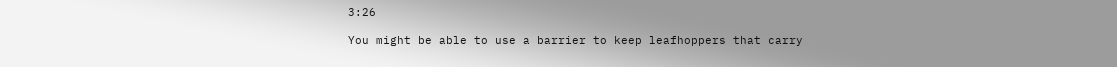3:26

You might be able to use a barrier to keep leafhoppers that carry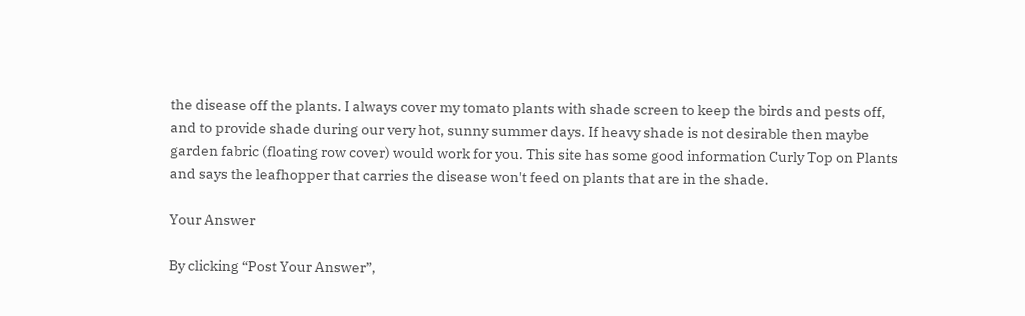the disease off the plants. I always cover my tomato plants with shade screen to keep the birds and pests off, and to provide shade during our very hot, sunny summer days. If heavy shade is not desirable then maybe garden fabric (floating row cover) would work for you. This site has some good information Curly Top on Plants and says the leafhopper that carries the disease won't feed on plants that are in the shade.

Your Answer

By clicking “Post Your Answer”,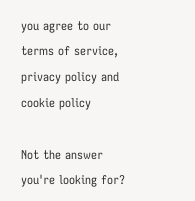you agree to our terms of service, privacy policy and cookie policy

Not the answer you're looking for?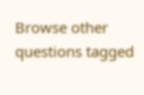Browse other questions tagged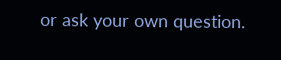or ask your own question.